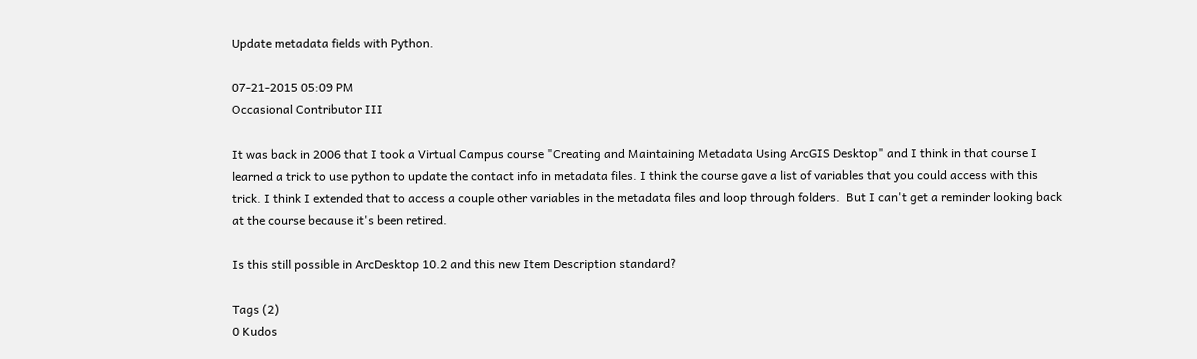Update metadata fields with Python.

07-21-2015 05:09 PM
Occasional Contributor III

It was back in 2006 that I took a Virtual Campus course "Creating and Maintaining Metadata Using ArcGIS Desktop" and I think in that course I learned a trick to use python to update the contact info in metadata files. I think the course gave a list of variables that you could access with this trick. I think I extended that to access a couple other variables in the metadata files and loop through folders.  But I can't get a reminder looking back at the course because it's been retired.

Is this still possible in ArcDesktop 10.2 and this new Item Description standard?

Tags (2)
0 Kudos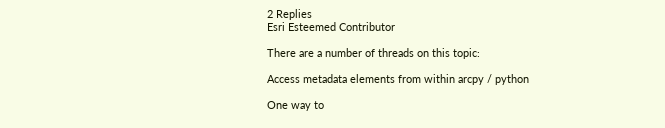2 Replies
Esri Esteemed Contributor

There are a number of threads on this topic:

Access metadata elements from within arcpy / python

One way to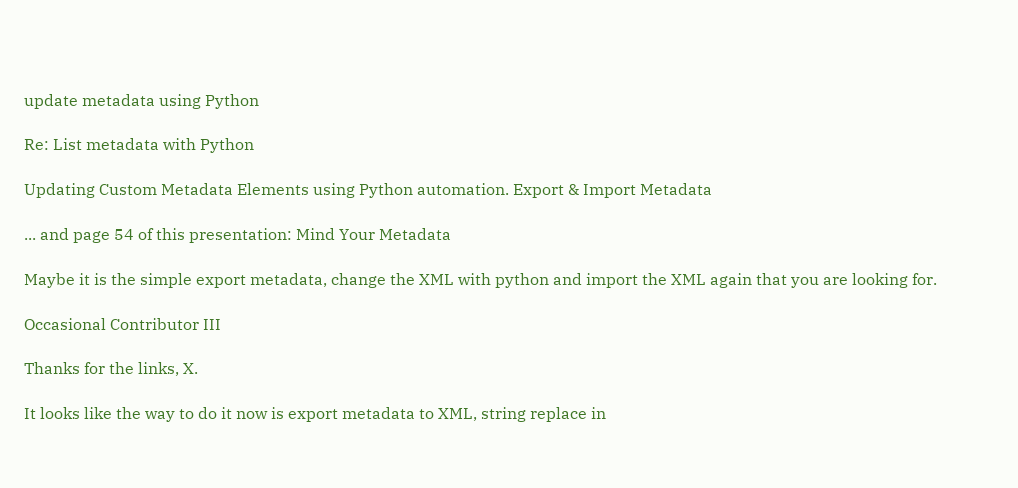update metadata using Python

Re: List metadata with Python

Updating Custom Metadata Elements using Python automation. Export & Import Metadata

... and page 54 of this presentation: Mind Your Metadata

Maybe it is the simple export metadata, change the XML with python and import the XML again that you are looking for.

Occasional Contributor III

Thanks for the links, X.

It looks like the way to do it now is export metadata to XML, string replace in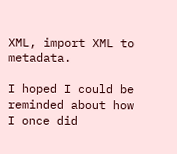XML, import XML to metadata.

I hoped I could be reminded about how I once did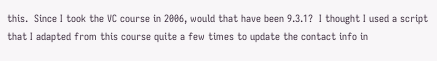this.  Since I took the VC course in 2006, would that have been 9.3.1?  I thought I used a script that I adapted from this course quite a few times to update the contact info in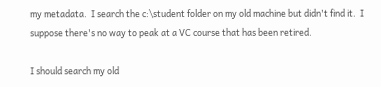my metadata.  I search the c:\student folder on my old machine but didn't find it.  I suppose there's no way to peak at a VC course that has been retired.

I should search my old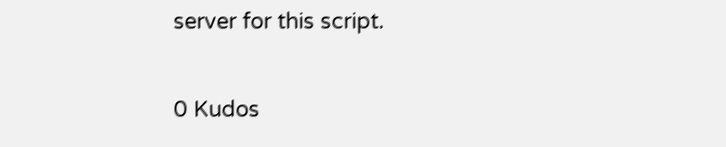server for this script.

0 Kudos